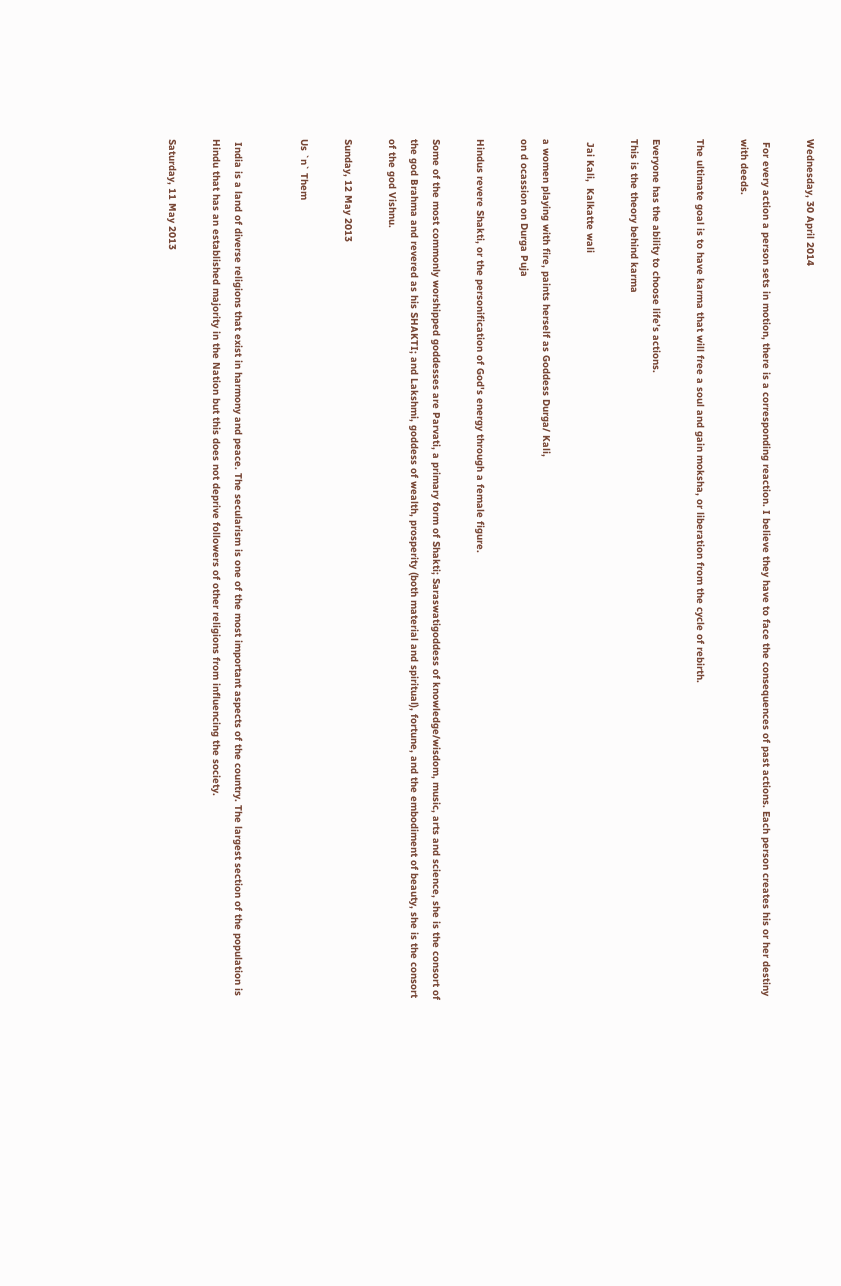Wednesday, 30 April 2014

 For every action a person sets in motion, there is a corresponding reaction. I believe they have to face the consequences of past actions. Each person creates his or her destiny with deeds.

The ultimate goal is to have karma that will free a soul and gain moksha, or liberation from the cycle of rebirth.

Everyone has the ability to choose life’s actions.
This is the theory behind karma

 Jai Kali,  Kalkatte wali

a women playing with fire, paints herself as Goddess Durga/ Kali,
on d ocassion on Durga Puja

Hindus revere Shakti, or the personification of God's energy through a female figure.

Some of the most commonly worshipped goddesses are Parvati, a primary form of Shakti; Saraswatigoddess of knowledge/wisdom, music, arts and science, she is the consort of the god Brahma and revered as his SHAKTI; and Lakshmi, goddess of wealth, prosperity (both material and spiritual), fortune, and the embodiment of beauty, she is the consort of the god Vishnu.

Sunday, 12 May 2013

Us `n` Them


 India is a land of diverse religions that exist in harmony and peace. The secularism is one of the most important aspects of the country. The largest section of the population is Hindu that has an established majority in the Nation but this does not deprive followers of other religions from influencing the society.

Saturday, 11 May 2013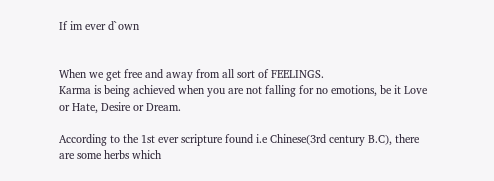If im ever d`own


When we get free and away from all sort of FEELINGS.
Karma is being achieved when you are not falling for no emotions, be it Love or Hate, Desire or Dream.

According to the 1st ever scripture found i.e Chinese(3rd century B.C), there are some herbs which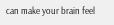can make your brain feel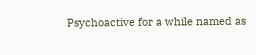Psychoactive for a while named as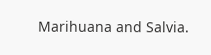Marihuana and Salvia.